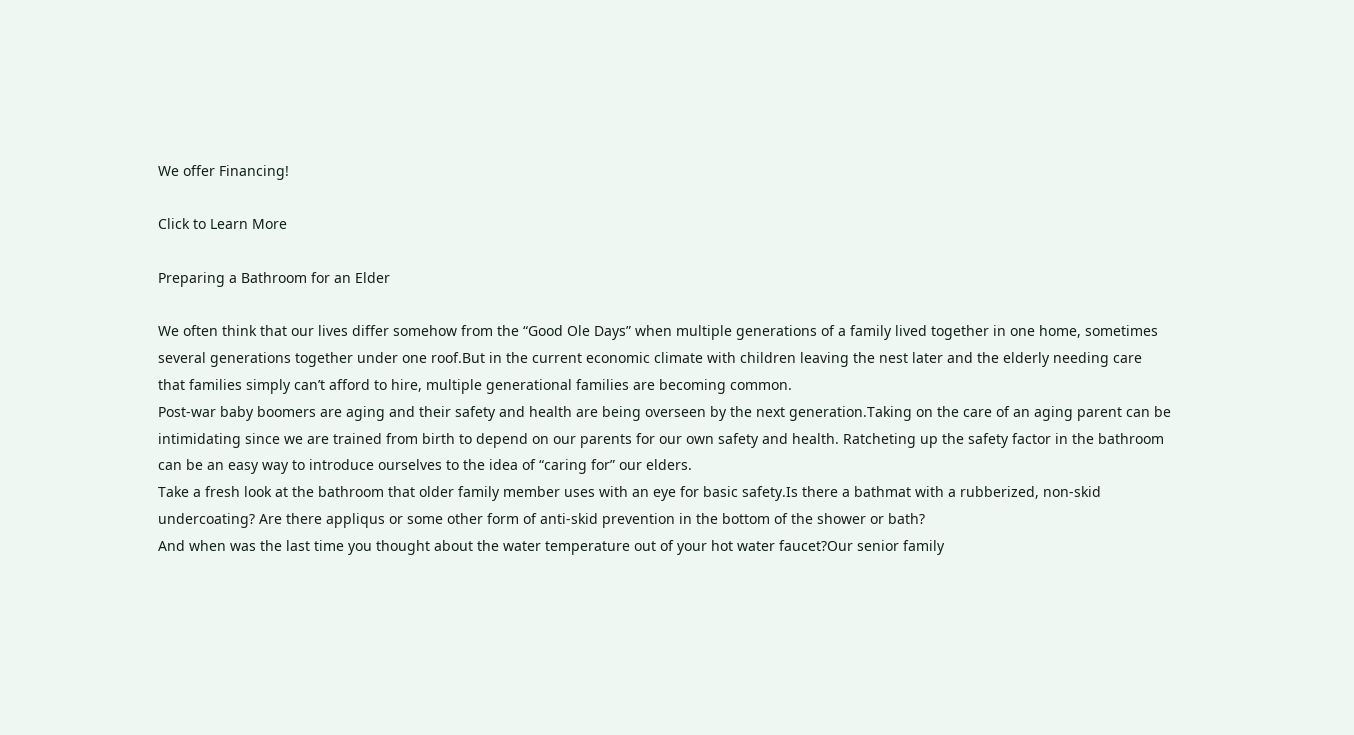We offer Financing!

Click to Learn More

Preparing a Bathroom for an Elder

We often think that our lives differ somehow from the “Good Ole Days” when multiple generations of a family lived together in one home, sometimes several generations together under one roof.But in the current economic climate with children leaving the nest later and the elderly needing care that families simply can’t afford to hire, multiple generational families are becoming common.
Post-war baby boomers are aging and their safety and health are being overseen by the next generation.Taking on the care of an aging parent can be intimidating since we are trained from birth to depend on our parents for our own safety and health. Ratcheting up the safety factor in the bathroom can be an easy way to introduce ourselves to the idea of “caring for” our elders.
Take a fresh look at the bathroom that older family member uses with an eye for basic safety.Is there a bathmat with a rubberized, non-skid undercoating? Are there appliqus or some other form of anti-skid prevention in the bottom of the shower or bath?
And when was the last time you thought about the water temperature out of your hot water faucet?Our senior family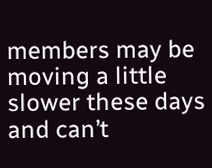members may be moving a little slower these days and can’t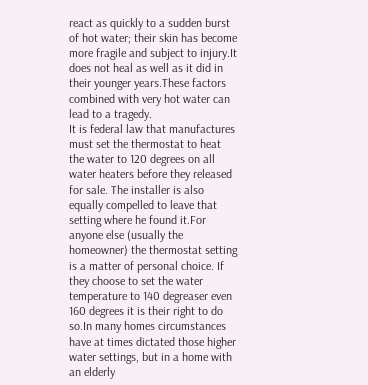react as quickly to a sudden burst of hot water; their skin has become more fragile and subject to injury.It does not heal as well as it did in their younger years.These factors combined with very hot water can lead to a tragedy.
It is federal law that manufactures must set the thermostat to heat the water to 120 degrees on all water heaters before they released for sale. The installer is also equally compelled to leave that setting where he found it.For anyone else (usually the homeowner) the thermostat setting is a matter of personal choice. If they choose to set the water temperature to 140 degreaser even 160 degrees it is their right to do so.In many homes circumstances have at times dictated those higher water settings, but in a home with an elderly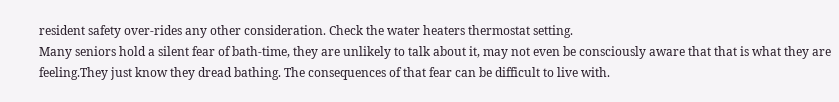resident safety over-rides any other consideration. Check the water heaters thermostat setting.
Many seniors hold a silent fear of bath-time, they are unlikely to talk about it, may not even be consciously aware that that is what they are feeling.They just know they dread bathing. The consequences of that fear can be difficult to live with.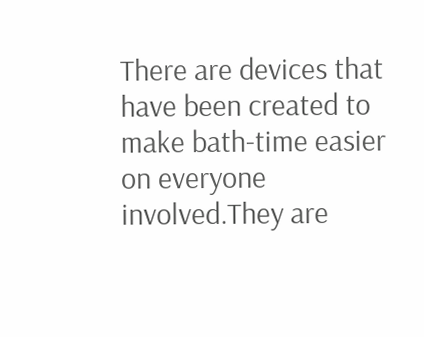There are devices that have been created to make bath-time easier on everyone involved.They are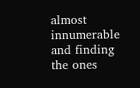almost innumerable and finding the ones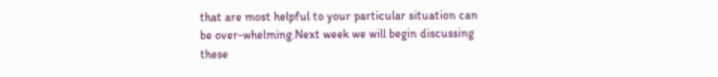that are most helpful to your particular situation can be over-whelming.Next week we will begin discussing these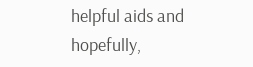helpful aids and hopefully,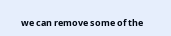we can remove some of the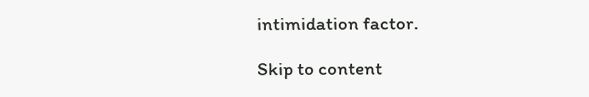intimidation factor.

Skip to content